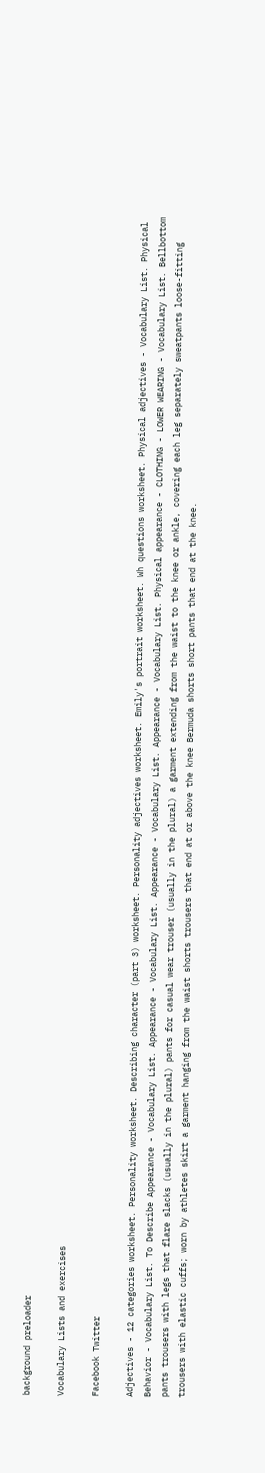background preloader

Vocabulary Lists and exercises

Facebook Twitter

Adjectives - 12 categories worksheet. Personality worksheet. Describing character (part 3) worksheet. Personality adjectives worksheet. Emily's portrait worksheet. Wh questions worksheet. Physical adjectives - Vocabulary List. Physical Behavior - Vocabulary List. To Describe Appearance - Vocabulary List. Appearance - Vocabulary List. Appearance - Vocabulary List. Appearance - Vocabulary List. Physical appearance - CLOTHING - LOWER WEARING - Vocabulary List. Bellbottom pants trousers with legs that flare slacks (usually in the plural) pants for casual wear trouser (usually in the plural) a garment extending from the waist to the knee or ankle, covering each leg separately sweatpants loose-fitting trousers with elastic cuffs; worn by athletes skirt a garment hanging from the waist shorts trousers that end at or above the knee Bermuda shorts short pants that end at the knee.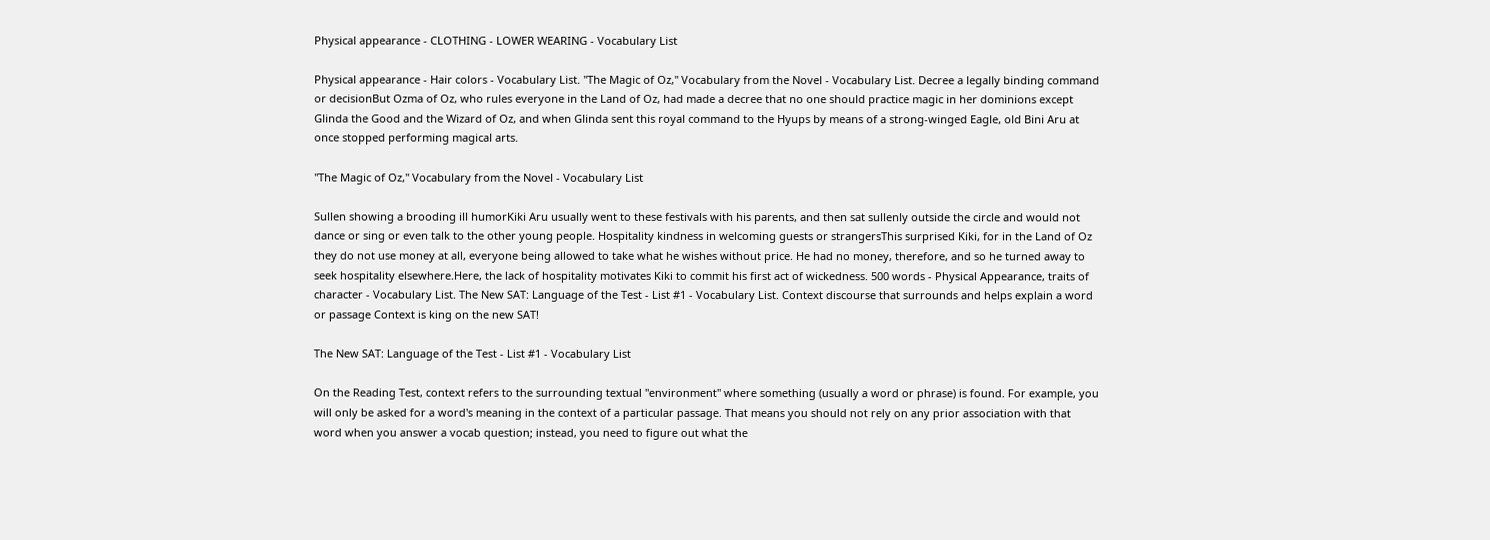Physical appearance - CLOTHING - LOWER WEARING - Vocabulary List

Physical appearance - Hair colors - Vocabulary List. "The Magic of Oz," Vocabulary from the Novel - Vocabulary List. Decree a legally binding command or decisionBut Ozma of Oz, who rules everyone in the Land of Oz, had made a decree that no one should practice magic in her dominions except Glinda the Good and the Wizard of Oz, and when Glinda sent this royal command to the Hyups by means of a strong-winged Eagle, old Bini Aru at once stopped performing magical arts.

"The Magic of Oz," Vocabulary from the Novel - Vocabulary List

Sullen showing a brooding ill humorKiki Aru usually went to these festivals with his parents, and then sat sullenly outside the circle and would not dance or sing or even talk to the other young people. Hospitality kindness in welcoming guests or strangersThis surprised Kiki, for in the Land of Oz they do not use money at all, everyone being allowed to take what he wishes without price. He had no money, therefore, and so he turned away to seek hospitality elsewhere.Here, the lack of hospitality motivates Kiki to commit his first act of wickedness. 500 words - Physical Appearance, traits of character - Vocabulary List. The New SAT: Language of the Test - List #1 - Vocabulary List. Context discourse that surrounds and helps explain a word or passage Context is king on the new SAT!

The New SAT: Language of the Test - List #1 - Vocabulary List

On the Reading Test, context refers to the surrounding textual "environment" where something (usually a word or phrase) is found. For example, you will only be asked for a word's meaning in the context of a particular passage. That means you should not rely on any prior association with that word when you answer a vocab question; instead, you need to figure out what the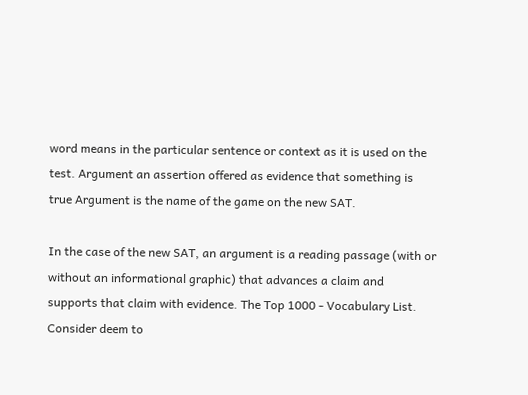word means in the particular sentence or context as it is used on the test. Argument an assertion offered as evidence that something is true Argument is the name of the game on the new SAT.

In the case of the new SAT, an argument is a reading passage (with or without an informational graphic) that advances a claim and supports that claim with evidence. The Top 1000 - Vocabulary List. Consider deem to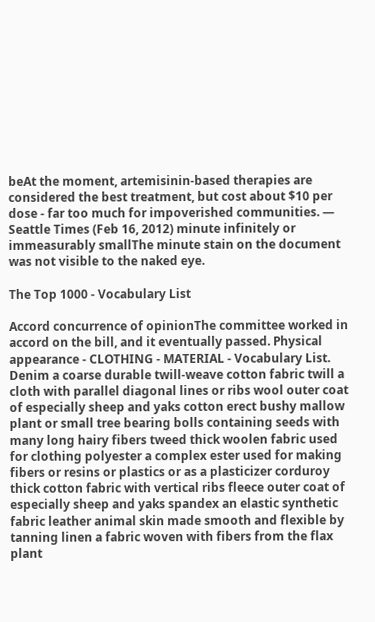beAt the moment, artemisinin-based therapies are considered the best treatment, but cost about $10 per dose - far too much for impoverished communities. — Seattle Times (Feb 16, 2012) minute infinitely or immeasurably smallThe minute stain on the document was not visible to the naked eye.

The Top 1000 - Vocabulary List

Accord concurrence of opinionThe committee worked in accord on the bill, and it eventually passed. Physical appearance - CLOTHING - MATERIAL - Vocabulary List. Denim a coarse durable twill-weave cotton fabric twill a cloth with parallel diagonal lines or ribs wool outer coat of especially sheep and yaks cotton erect bushy mallow plant or small tree bearing bolls containing seeds with many long hairy fibers tweed thick woolen fabric used for clothing polyester a complex ester used for making fibers or resins or plastics or as a plasticizer corduroy thick cotton fabric with vertical ribs fleece outer coat of especially sheep and yaks spandex an elastic synthetic fabric leather animal skin made smooth and flexible by tanning linen a fabric woven with fibers from the flax plant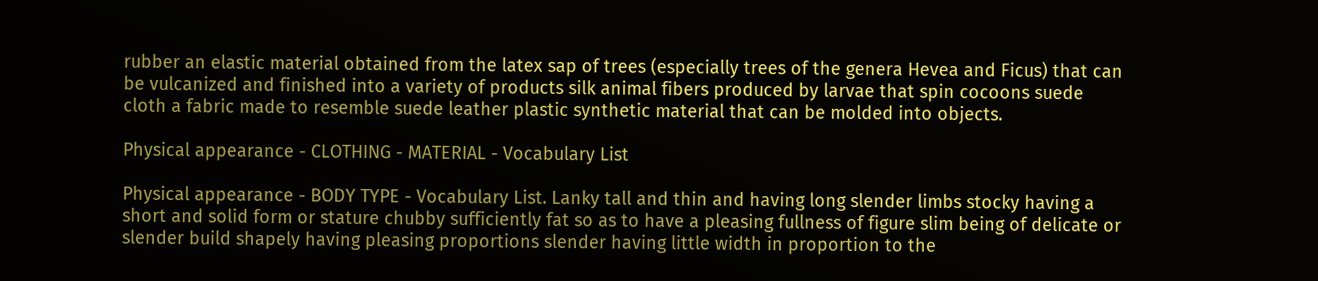rubber an elastic material obtained from the latex sap of trees (especially trees of the genera Hevea and Ficus) that can be vulcanized and finished into a variety of products silk animal fibers produced by larvae that spin cocoons suede cloth a fabric made to resemble suede leather plastic synthetic material that can be molded into objects.

Physical appearance - CLOTHING - MATERIAL - Vocabulary List

Physical appearance - BODY TYPE - Vocabulary List. Lanky tall and thin and having long slender limbs stocky having a short and solid form or stature chubby sufficiently fat so as to have a pleasing fullness of figure slim being of delicate or slender build shapely having pleasing proportions slender having little width in proportion to the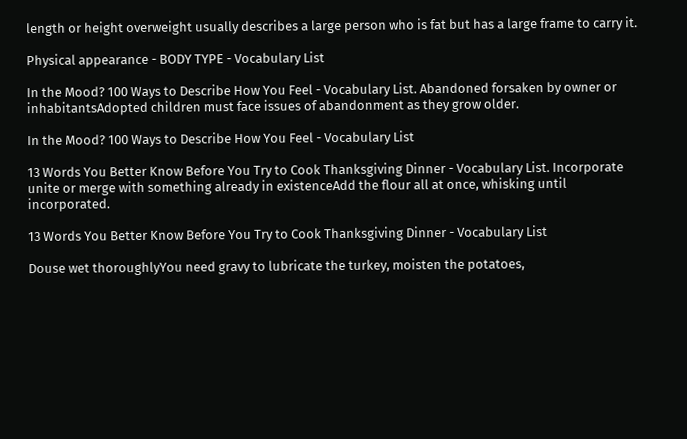length or height overweight usually describes a large person who is fat but has a large frame to carry it.

Physical appearance - BODY TYPE - Vocabulary List

In the Mood? 100 Ways to Describe How You Feel - Vocabulary List. Abandoned forsaken by owner or inhabitantsAdopted children must face issues of abandonment as they grow older.

In the Mood? 100 Ways to Describe How You Feel - Vocabulary List

13 Words You Better Know Before You Try to Cook Thanksgiving Dinner - Vocabulary List. Incorporate unite or merge with something already in existenceAdd the flour all at once, whisking until incorporated.

13 Words You Better Know Before You Try to Cook Thanksgiving Dinner - Vocabulary List

Douse wet thoroughlyYou need gravy to lubricate the turkey, moisten the potatoes,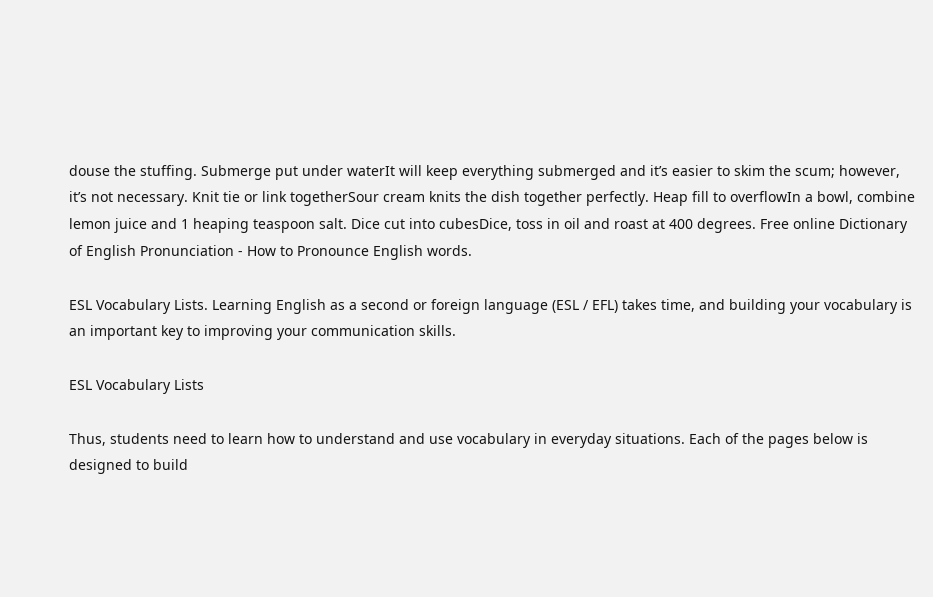douse the stuffing. Submerge put under waterIt will keep everything submerged and it’s easier to skim the scum; however, it’s not necessary. Knit tie or link togetherSour cream knits the dish together perfectly. Heap fill to overflowIn a bowl, combine lemon juice and 1 heaping teaspoon salt. Dice cut into cubesDice, toss in oil and roast at 400 degrees. Free online Dictionary of English Pronunciation - How to Pronounce English words.

ESL Vocabulary Lists. Learning English as a second or foreign language (ESL / EFL) takes time, and building your vocabulary is an important key to improving your communication skills.

ESL Vocabulary Lists

Thus, students need to learn how to understand and use vocabulary in everyday situations. Each of the pages below is designed to build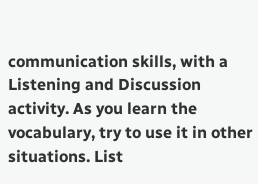communication skills, with a Listening and Discussion activity. As you learn the vocabulary, try to use it in other situations. List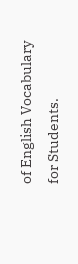of English Vocabulary for Students.